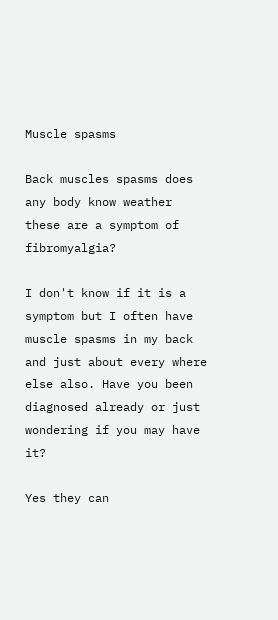Muscle spasms

Back muscles spasms does any body know weather these are a symptom of fibromyalgia?

I don't know if it is a symptom but I often have muscle spasms in my back and just about every where else also. Have you been diagnosed already or just wondering if you may have it?

Yes they can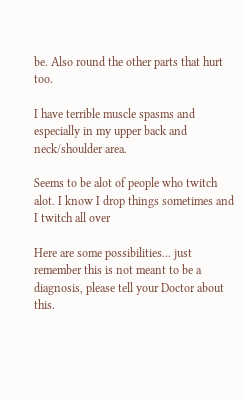be. Also round the other parts that hurt too.

I have terrible muscle spasms and especially in my upper back and neck/shoulder area.

Seems to be alot of people who twitch alot. I know I drop things sometimes and I twitch all over

Here are some possibilities... just remember this is not meant to be a diagnosis, please tell your Doctor about this.